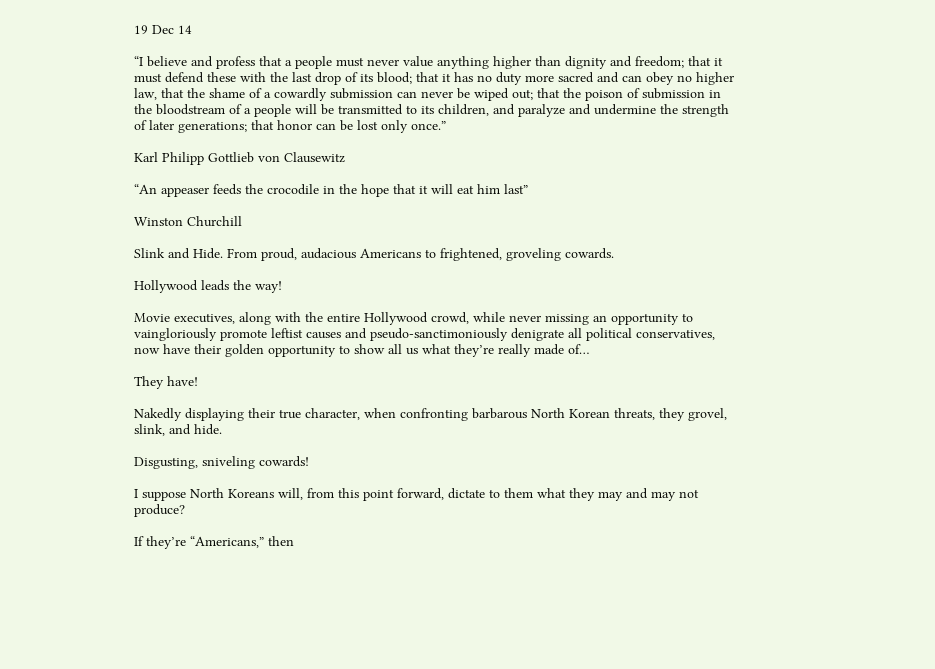19 Dec 14

“I believe and profess that a people must never value anything higher than dignity and freedom; that it must defend these with the last drop of its blood; that it has no duty more sacred and can obey no higher law, that the shame of a cowardly submission can never be wiped out; that the poison of submission in the bloodstream of a people will be transmitted to its children, and paralyze and undermine the strength of later generations; that honor can be lost only once.”

Karl Philipp Gottlieb von Clausewitz

“An appeaser feeds the crocodile in the hope that it will eat him last”

Winston Churchill

Slink and Hide. From proud, audacious Americans to frightened, groveling cowards.

Hollywood leads the way!

Movie executives, along with the entire Hollywood crowd, while never missing an opportunity to vaingloriously promote leftist causes and pseudo-sanctimoniously denigrate all political conservatives, now have their golden opportunity to show all us what they’re really made of…

They have!

Nakedly displaying their true character, when confronting barbarous North Korean threats, they grovel, slink, and hide.

Disgusting, sniveling cowards!

I suppose North Koreans will, from this point forward, dictate to them what they may and may not produce?

If they’re “Americans,” then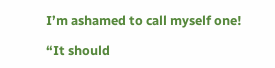I’m ashamed to call myself one!

“It should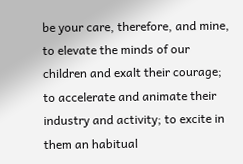be your care, therefore, and mine, to elevate the minds of our children and exalt their courage; to accelerate and animate their industry and activity; to excite in them an habitual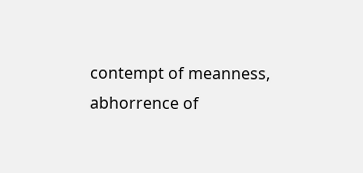contempt of meanness, abhorrence of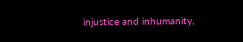injustice and inhumanity,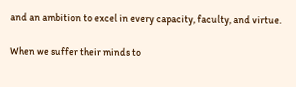and an ambition to excel in every capacity, faculty, and virtue.

When we suffer their minds to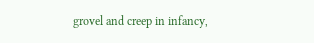grovel and creep in infancy,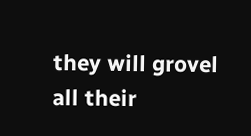they will grovel all their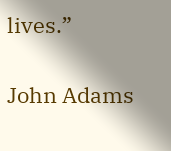lives.”

John Adams